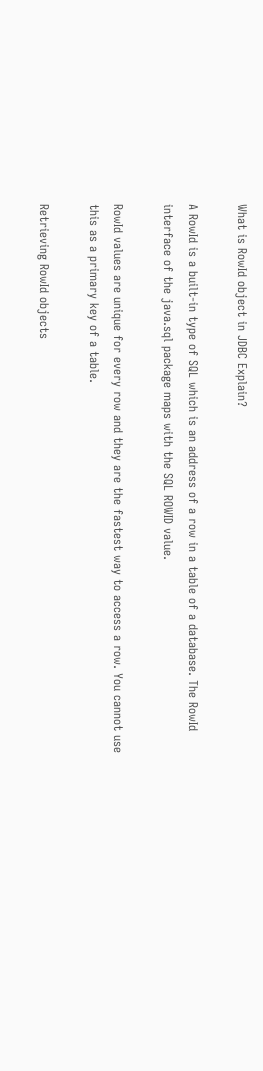What is RowId object in JDBC Explain?

A RowId is a built-in type of SQL which is an address of a row in a table of a database. The RowId interface of the java.sql package maps with the SQL ROWID value.

RowId values are unique for every row and they are the fastest way to access a row. You cannot use this as a primary key of a table.

Retrieving RowId objects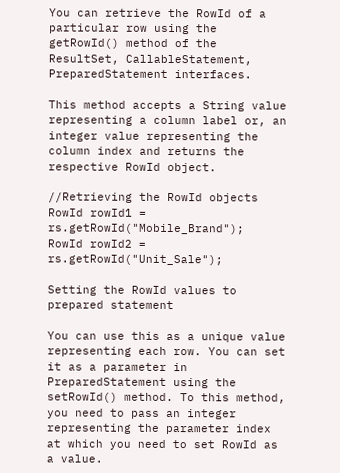You can retrieve the RowId of a particular row using the getRowId() method of the ResultSet, CallableStatement, PreparedStatement interfaces.

This method accepts a String value representing a column label or, an integer value representing the column index and returns the respective RowId object.

//Retrieving the RowId objects
RowId rowId1 = rs.getRowId("Mobile_Brand");
RowId rowId2 = rs.getRowId("Unit_Sale");

Setting the RowId values to prepared statement

You can use this as a unique value representing each row. You can set it as a parameter in PreparedStatement using the setRowId() method. To this method, you need to pass an integer representing the parameter index at which you need to set RowId as a value.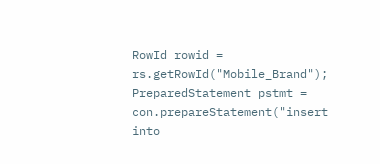RowId rowid = rs.getRowId("Mobile_Brand");
PreparedStatement pstmt = con.prepareStatement("insert into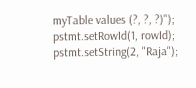myTable values (?, ?, ?)");
pstmt.setRowId(1, rowId);
pstmt.setString(2, "Raja");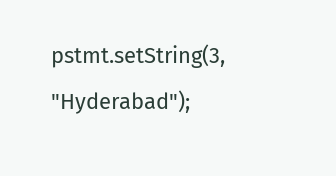pstmt.setString(3, "Hyderabad");